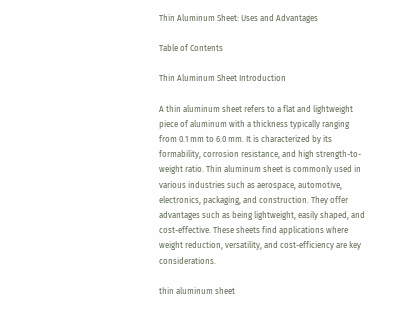Thin Aluminum Sheet: Uses and Advantages

Table of Contents

Thin Aluminum Sheet Introduction

A thin aluminum sheet refers to a flat and lightweight piece of aluminum with a thickness typically ranging from 0.1 mm to 6.0 mm. It is characterized by its formability, corrosion resistance, and high strength-to-weight ratio. Thin aluminum sheet is commonly used in various industries such as aerospace, automotive, electronics, packaging, and construction. They offer advantages such as being lightweight, easily shaped, and cost-effective. These sheets find applications where weight reduction, versatility, and cost-efficiency are key considerations.

thin aluminum sheet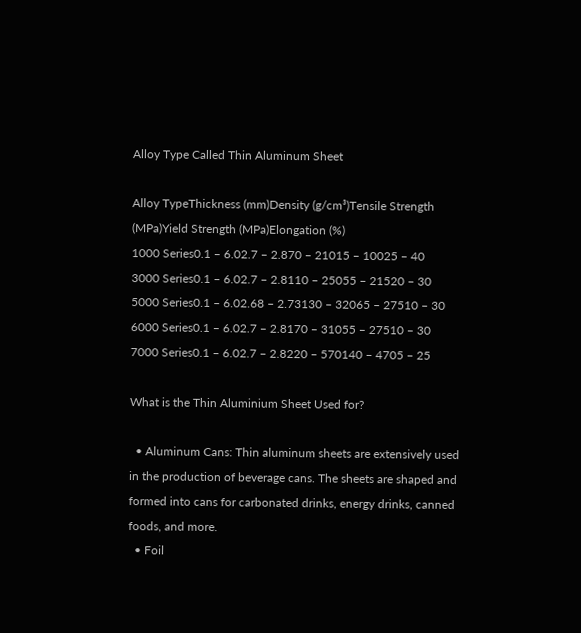Alloy Type Called Thin Aluminum Sheet

Alloy TypeThickness (mm)Density (g/cm³)Tensile Strength (MPa)Yield Strength (MPa)Elongation (%)
1000 Series0.1 – 6.02.7 – 2.870 – 21015 – 10025 – 40
3000 Series0.1 – 6.02.7 – 2.8110 – 25055 – 21520 – 30
5000 Series0.1 – 6.02.68 – 2.73130 – 32065 – 27510 – 30
6000 Series0.1 – 6.02.7 – 2.8170 – 31055 – 27510 – 30
7000 Series0.1 – 6.02.7 – 2.8220 – 570140 – 4705 – 25

What is the Thin Aluminium Sheet Used for?

  • Aluminum Cans: Thin aluminum sheets are extensively used in the production of beverage cans. The sheets are shaped and formed into cans for carbonated drinks, energy drinks, canned foods, and more.
  • Foil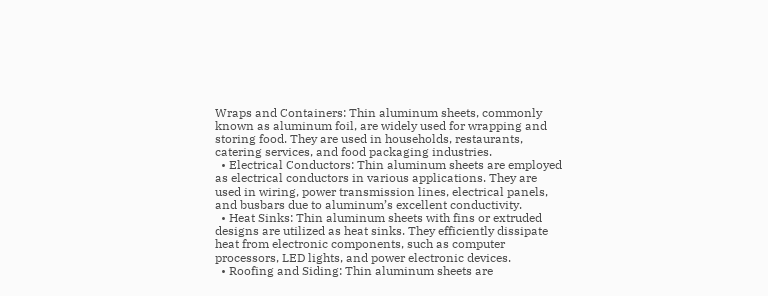Wraps and Containers: Thin aluminum sheets, commonly known as aluminum foil, are widely used for wrapping and storing food. They are used in households, restaurants, catering services, and food packaging industries.
  • Electrical Conductors: Thin aluminum sheets are employed as electrical conductors in various applications. They are used in wiring, power transmission lines, electrical panels, and busbars due to aluminum’s excellent conductivity.
  • Heat Sinks: Thin aluminum sheets with fins or extruded designs are utilized as heat sinks. They efficiently dissipate heat from electronic components, such as computer processors, LED lights, and power electronic devices.
  • Roofing and Siding: Thin aluminum sheets are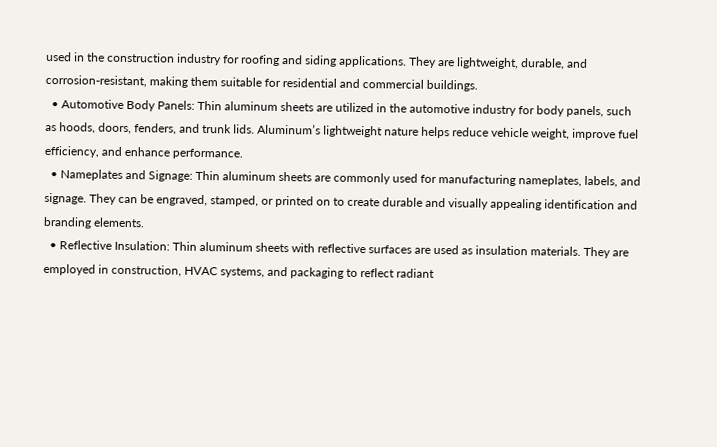used in the construction industry for roofing and siding applications. They are lightweight, durable, and corrosion-resistant, making them suitable for residential and commercial buildings.
  • Automotive Body Panels: Thin aluminum sheets are utilized in the automotive industry for body panels, such as hoods, doors, fenders, and trunk lids. Aluminum’s lightweight nature helps reduce vehicle weight, improve fuel efficiency, and enhance performance.
  • Nameplates and Signage: Thin aluminum sheets are commonly used for manufacturing nameplates, labels, and signage. They can be engraved, stamped, or printed on to create durable and visually appealing identification and branding elements.
  • Reflective Insulation: Thin aluminum sheets with reflective surfaces are used as insulation materials. They are employed in construction, HVAC systems, and packaging to reflect radiant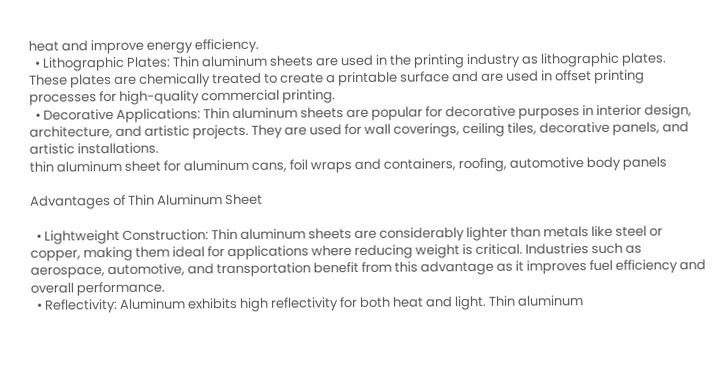heat and improve energy efficiency.
  • Lithographic Plates: Thin aluminum sheets are used in the printing industry as lithographic plates. These plates are chemically treated to create a printable surface and are used in offset printing processes for high-quality commercial printing.
  • Decorative Applications: Thin aluminum sheets are popular for decorative purposes in interior design, architecture, and artistic projects. They are used for wall coverings, ceiling tiles, decorative panels, and artistic installations.
thin aluminum sheet for aluminum cans, foil wraps and containers, roofing, automotive body panels

Advantages of Thin Aluminum Sheet

  • Lightweight Construction: Thin aluminum sheets are considerably lighter than metals like steel or copper, making them ideal for applications where reducing weight is critical. Industries such as aerospace, automotive, and transportation benefit from this advantage as it improves fuel efficiency and overall performance.
  • Reflectivity: Aluminum exhibits high reflectivity for both heat and light. Thin aluminum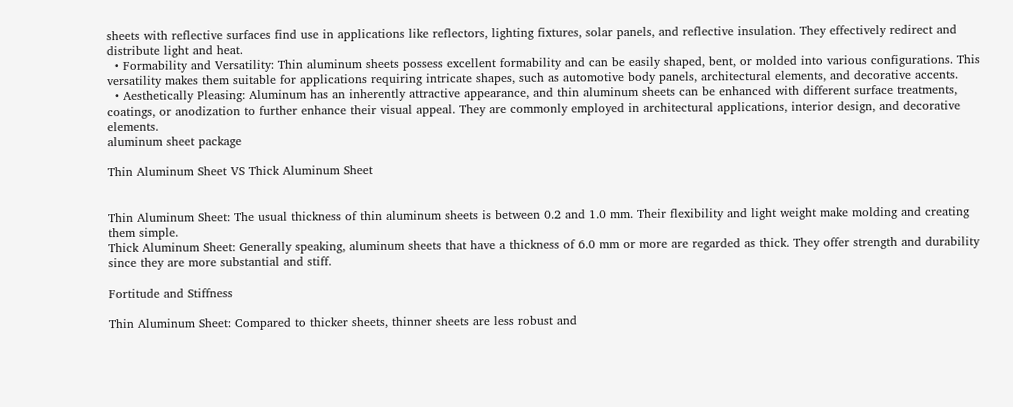sheets with reflective surfaces find use in applications like reflectors, lighting fixtures, solar panels, and reflective insulation. They effectively redirect and distribute light and heat.
  • Formability and Versatility: Thin aluminum sheets possess excellent formability and can be easily shaped, bent, or molded into various configurations. This versatility makes them suitable for applications requiring intricate shapes, such as automotive body panels, architectural elements, and decorative accents.
  • Aesthetically Pleasing: Aluminum has an inherently attractive appearance, and thin aluminum sheets can be enhanced with different surface treatments, coatings, or anodization to further enhance their visual appeal. They are commonly employed in architectural applications, interior design, and decorative elements.
aluminum sheet package

Thin Aluminum Sheet VS Thick Aluminum Sheet


Thin Aluminum Sheet: The usual thickness of thin aluminum sheets is between 0.2 and 1.0 mm. Their flexibility and light weight make molding and creating them simple.
Thick Aluminum Sheet: Generally speaking, aluminum sheets that have a thickness of 6.0 mm or more are regarded as thick. They offer strength and durability since they are more substantial and stiff.

Fortitude and Stiffness

Thin Aluminum Sheet: Compared to thicker sheets, thinner sheets are less robust and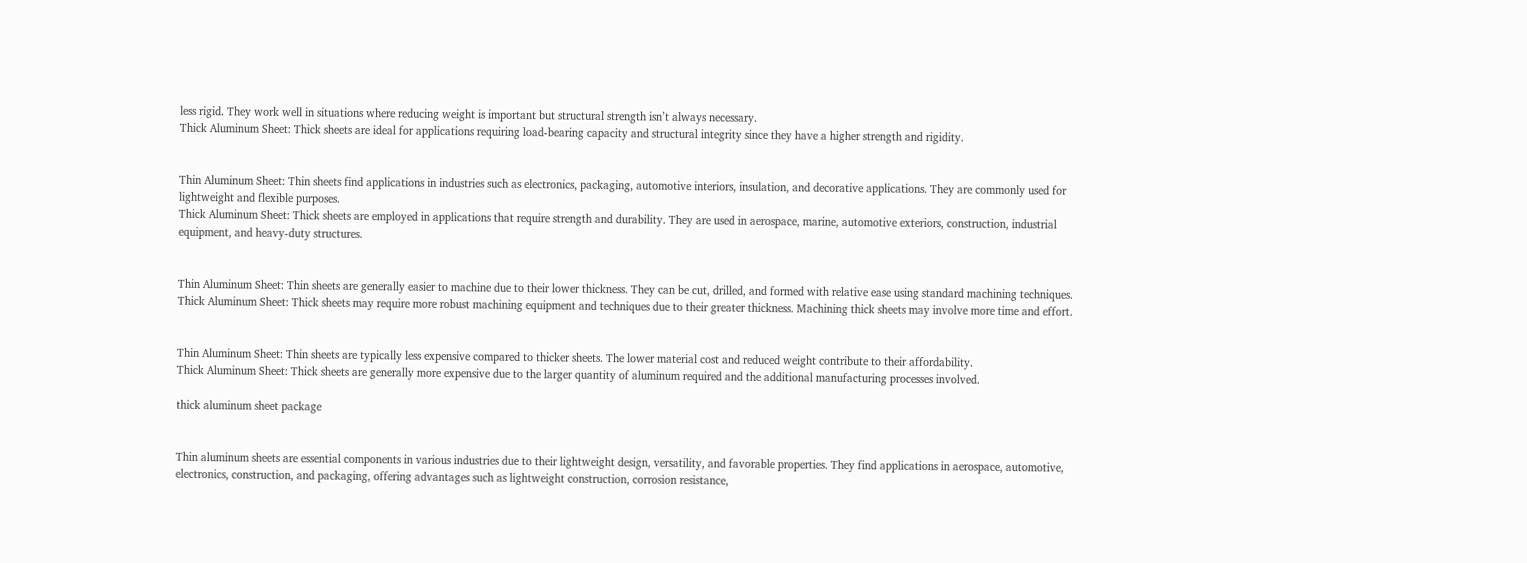less rigid. They work well in situations where reducing weight is important but structural strength isn’t always necessary.
Thick Aluminum Sheet: Thick sheets are ideal for applications requiring load-bearing capacity and structural integrity since they have a higher strength and rigidity.


Thin Aluminum Sheet: Thin sheets find applications in industries such as electronics, packaging, automotive interiors, insulation, and decorative applications. They are commonly used for lightweight and flexible purposes.
Thick Aluminum Sheet: Thick sheets are employed in applications that require strength and durability. They are used in aerospace, marine, automotive exteriors, construction, industrial equipment, and heavy-duty structures.


Thin Aluminum Sheet: Thin sheets are generally easier to machine due to their lower thickness. They can be cut, drilled, and formed with relative ease using standard machining techniques.
Thick Aluminum Sheet: Thick sheets may require more robust machining equipment and techniques due to their greater thickness. Machining thick sheets may involve more time and effort.


Thin Aluminum Sheet: Thin sheets are typically less expensive compared to thicker sheets. The lower material cost and reduced weight contribute to their affordability.
Thick Aluminum Sheet: Thick sheets are generally more expensive due to the larger quantity of aluminum required and the additional manufacturing processes involved.

thick aluminum sheet package


Thin aluminum sheets are essential components in various industries due to their lightweight design, versatility, and favorable properties. They find applications in aerospace, automotive, electronics, construction, and packaging, offering advantages such as lightweight construction, corrosion resistance,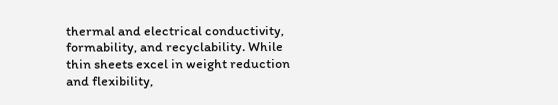thermal and electrical conductivity, formability, and recyclability. While thin sheets excel in weight reduction and flexibility,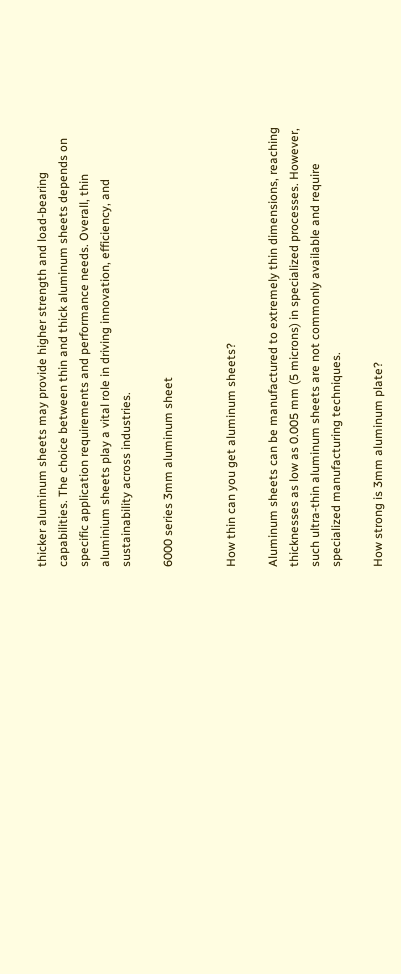thicker aluminum sheets may provide higher strength and load-bearing capabilities. The choice between thin and thick aluminum sheets depends on specific application requirements and performance needs. Overall, thin aluminium sheets play a vital role in driving innovation, efficiency, and sustainability across industries.

6000 series 3mm aluminum sheet


How thin can you get aluminum sheets?

Aluminum sheets can be manufactured to extremely thin dimensions, reaching thicknesses as low as 0.005 mm (5 microns) in specialized processes. However, such ultra-thin aluminum sheets are not commonly available and require specialized manufacturing techniques.

How strong is 3mm aluminum plate?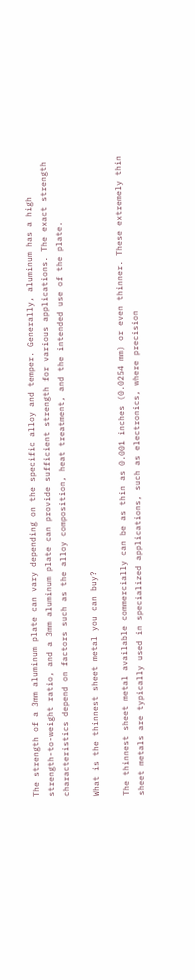The strength of a 3mm aluminum plate can vary depending on the specific alloy and temper. Generally, aluminum has a high strength-to-weight ratio, and a 3mm aluminum plate can provide sufficient strength for various applications. The exact strength characteristics depend on factors such as the alloy composition, heat treatment, and the intended use of the plate.

What is the thinnest sheet metal you can buy?

The thinnest sheet metal available commercially can be as thin as 0.001 inches (0.0254 mm) or even thinner. These extremely thin sheet metals are typically used in specialized applications, such as electronics, where precision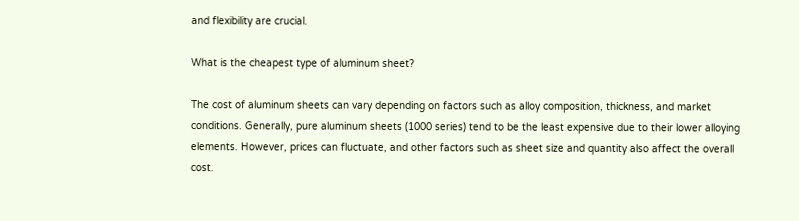and flexibility are crucial.

What is the cheapest type of aluminum sheet?

The cost of aluminum sheets can vary depending on factors such as alloy composition, thickness, and market conditions. Generally, pure aluminum sheets (1000 series) tend to be the least expensive due to their lower alloying elements. However, prices can fluctuate, and other factors such as sheet size and quantity also affect the overall cost.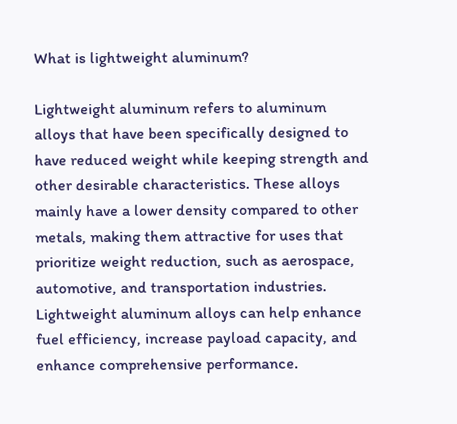What is lightweight aluminum?

Lightweight aluminum refers to aluminum alloys that have been specifically designed to have reduced weight while keeping strength and other desirable characteristics. These alloys mainly have a lower density compared to other metals, making them attractive for uses that prioritize weight reduction, such as aerospace, automotive, and transportation industries. Lightweight aluminum alloys can help enhance fuel efficiency, increase payload capacity, and enhance comprehensive performance.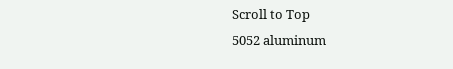Scroll to Top
5052 aluminum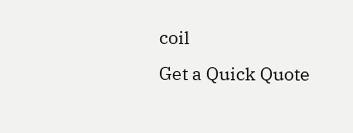coil
Get a Quick Quote